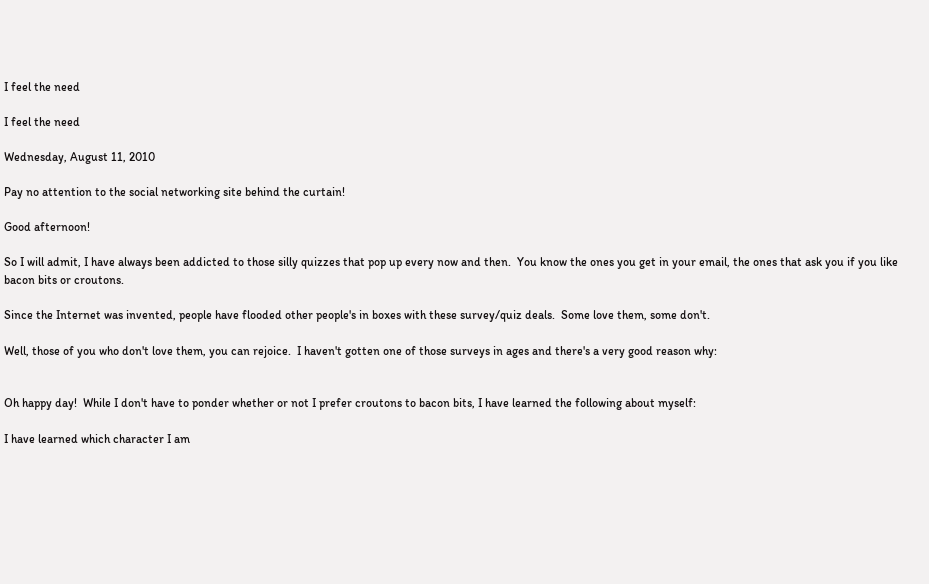I feel the need

I feel the need

Wednesday, August 11, 2010

Pay no attention to the social networking site behind the curtain!

Good afternoon!

So I will admit, I have always been addicted to those silly quizzes that pop up every now and then.  You know the ones you get in your email, the ones that ask you if you like bacon bits or croutons.

Since the Internet was invented, people have flooded other people's in boxes with these survey/quiz deals.  Some love them, some don't.

Well, those of you who don't love them, you can rejoice.  I haven't gotten one of those surveys in ages and there's a very good reason why:


Oh happy day!  While I don't have to ponder whether or not I prefer croutons to bacon bits, I have learned the following about myself:

I have learned which character I am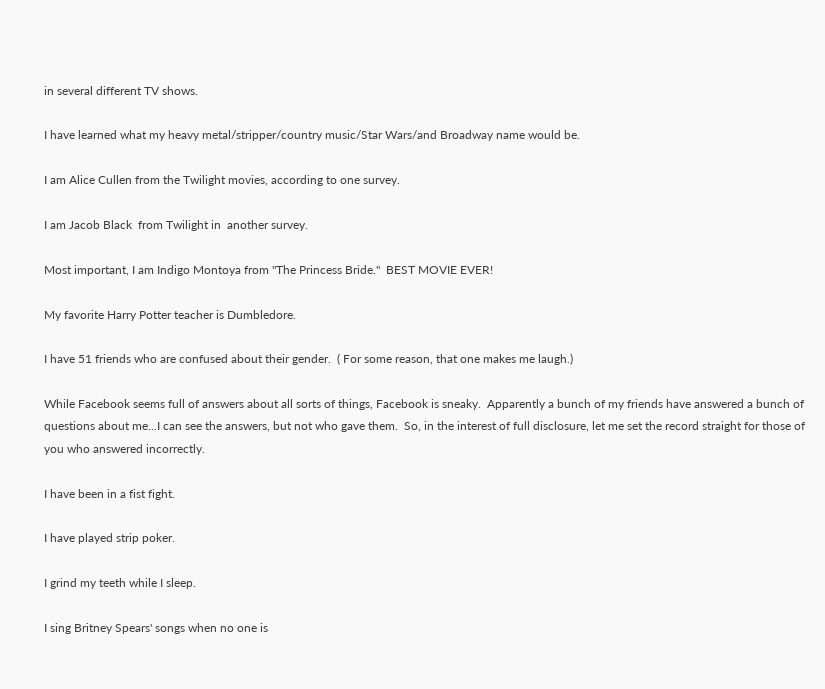in several different TV shows.

I have learned what my heavy metal/stripper/country music/Star Wars/and Broadway name would be.

I am Alice Cullen from the Twilight movies, according to one survey.

I am Jacob Black  from Twilight in  another survey.

Most important, I am Indigo Montoya from "The Princess Bride."  BEST MOVIE EVER!

My favorite Harry Potter teacher is Dumbledore.

I have 51 friends who are confused about their gender.  ( For some reason, that one makes me laugh.)

While Facebook seems full of answers about all sorts of things, Facebook is sneaky.  Apparently a bunch of my friends have answered a bunch of questions about me...I can see the answers, but not who gave them.  So, in the interest of full disclosure, let me set the record straight for those of you who answered incorrectly.

I have been in a fist fight.

I have played strip poker.

I grind my teeth while I sleep.

I sing Britney Spears' songs when no one is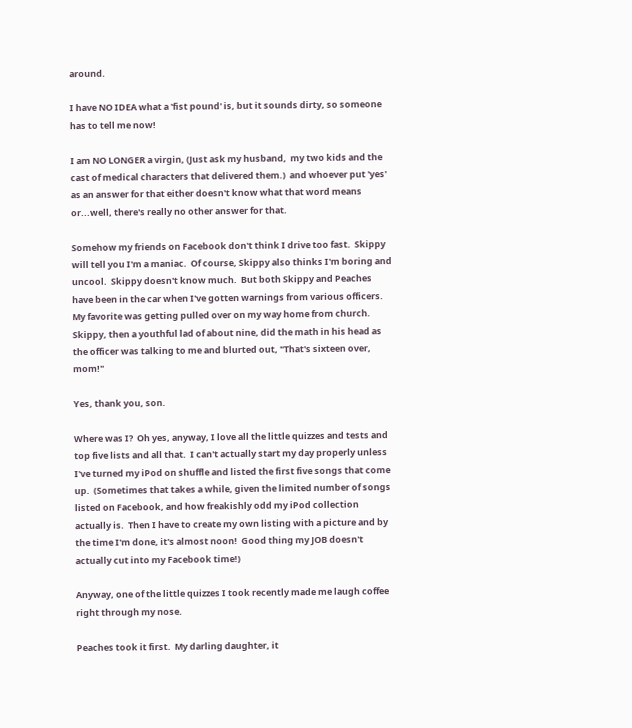around.

I have NO IDEA what a 'fist pound' is, but it sounds dirty, so someone has to tell me now!

I am NO LONGER a virgin, (Just ask my husband,  my two kids and the cast of medical characters that delivered them.)  and whoever put 'yes' as an answer for that either doesn't know what that word means or...well, there's really no other answer for that.

Somehow my friends on Facebook don't think I drive too fast.  Skippy will tell you I'm a maniac.  Of course, Skippy also thinks I'm boring and uncool.  Skippy doesn't know much.  But both Skippy and Peaches have been in the car when I've gotten warnings from various officers.  My favorite was getting pulled over on my way home from church.  Skippy, then a youthful lad of about nine, did the math in his head as the officer was talking to me and blurted out, "That's sixteen over, mom!"

Yes, thank you, son.

Where was I?  Oh yes, anyway, I love all the little quizzes and tests and top five lists and all that.  I can't actually start my day properly unless I've turned my iPod on shuffle and listed the first five songs that come up.  (Sometimes that takes a while, given the limited number of songs listed on Facebook, and how freakishly odd my iPod collection actually is.  Then I have to create my own listing with a picture and by the time I'm done, it's almost noon!  Good thing my JOB doesn't actually cut into my Facebook time!)

Anyway, one of the little quizzes I took recently made me laugh coffee right through my nose.

Peaches took it first.  My darling daughter, it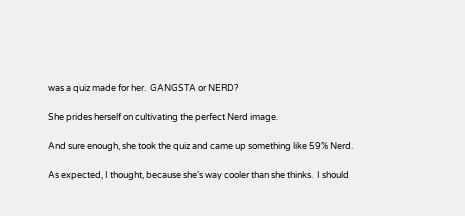was a quiz made for her.  GANGSTA or NERD?

She prides herself on cultivating the perfect Nerd image.

And sure enough, she took the quiz and came up something like 59% Nerd.

As expected, I thought, because she's way cooler than she thinks.  I should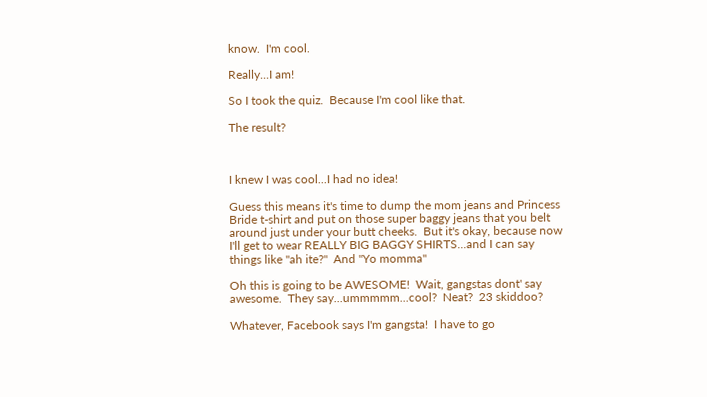know.  I'm cool.

Really...I am!

So I took the quiz.  Because I'm cool like that.

The result?



I knew I was cool...I had no idea!

Guess this means it's time to dump the mom jeans and Princess Bride t-shirt and put on those super baggy jeans that you belt around just under your butt cheeks.  But it's okay, because now I'll get to wear REALLY BIG BAGGY SHIRTS...and I can say things like "ah ite?"  And "Yo momma"

Oh this is going to be AWESOME!  Wait, gangstas dont' say awesome.  They say...ummmmm...cool?  Neat?  23 skiddoo?

Whatever, Facebook says I'm gangsta!  I have to go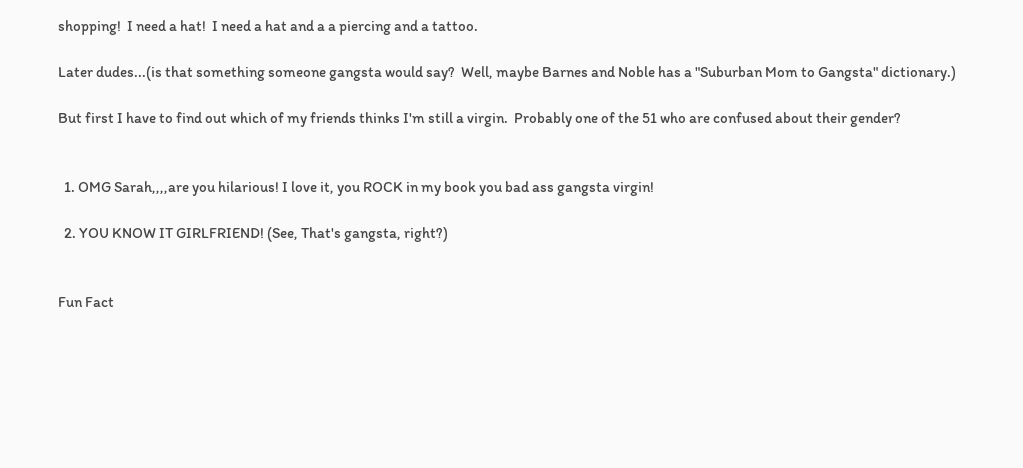shopping!  I need a hat!  I need a hat and a a piercing and a tattoo.

Later dudes...(is that something someone gangsta would say?  Well, maybe Barnes and Noble has a "Suburban Mom to Gangsta" dictionary.)

But first I have to find out which of my friends thinks I'm still a virgin.  Probably one of the 51 who are confused about their gender?


  1. OMG Sarah,,,,are you hilarious! I love it, you ROCK in my book you bad ass gangsta virgin!

  2. YOU KNOW IT GIRLFRIEND! (See, That's gangsta, right?)


Fun Fact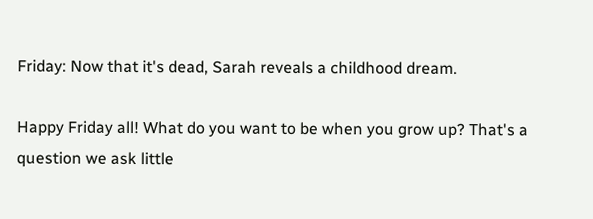Friday: Now that it's dead, Sarah reveals a childhood dream.

Happy Friday all! What do you want to be when you grow up? That's a question we ask little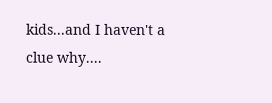kids...and I haven't a clue why....